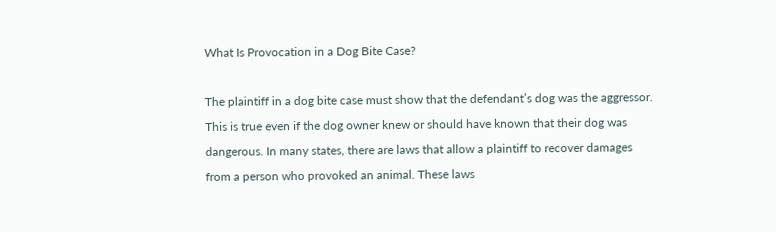What Is Provocation in a Dog Bite Case?

The plaintiff in a dog bite case must show that the defendant’s dog was the aggressor. This is true even if the dog owner knew or should have known that their dog was dangerous. In many states, there are laws that allow a plaintiff to recover damages from a person who provoked an animal. These laws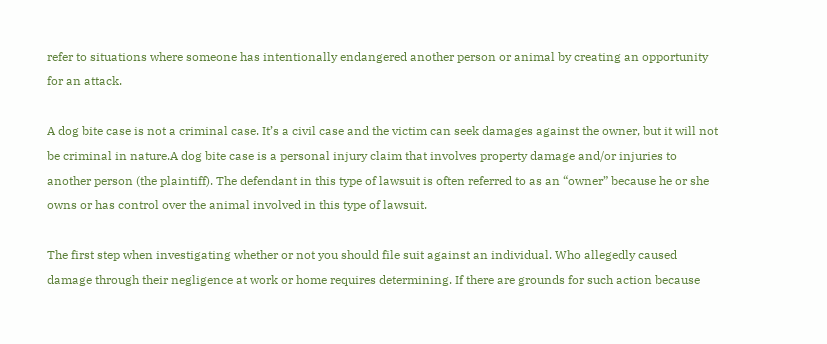refer to situations where someone has intentionally endangered another person or animal by creating an opportunity for an attack.

A dog bite case is not a criminal case. It’s a civil case and the victim can seek damages against the owner, but it will not be criminal in nature.A dog bite case is a personal injury claim that involves property damage and/or injuries to another person (the plaintiff). The defendant in this type of lawsuit is often referred to as an “owner” because he or she owns or has control over the animal involved in this type of lawsuit.

The first step when investigating whether or not you should file suit against an individual. Who allegedly caused damage through their negligence at work or home requires determining. If there are grounds for such action because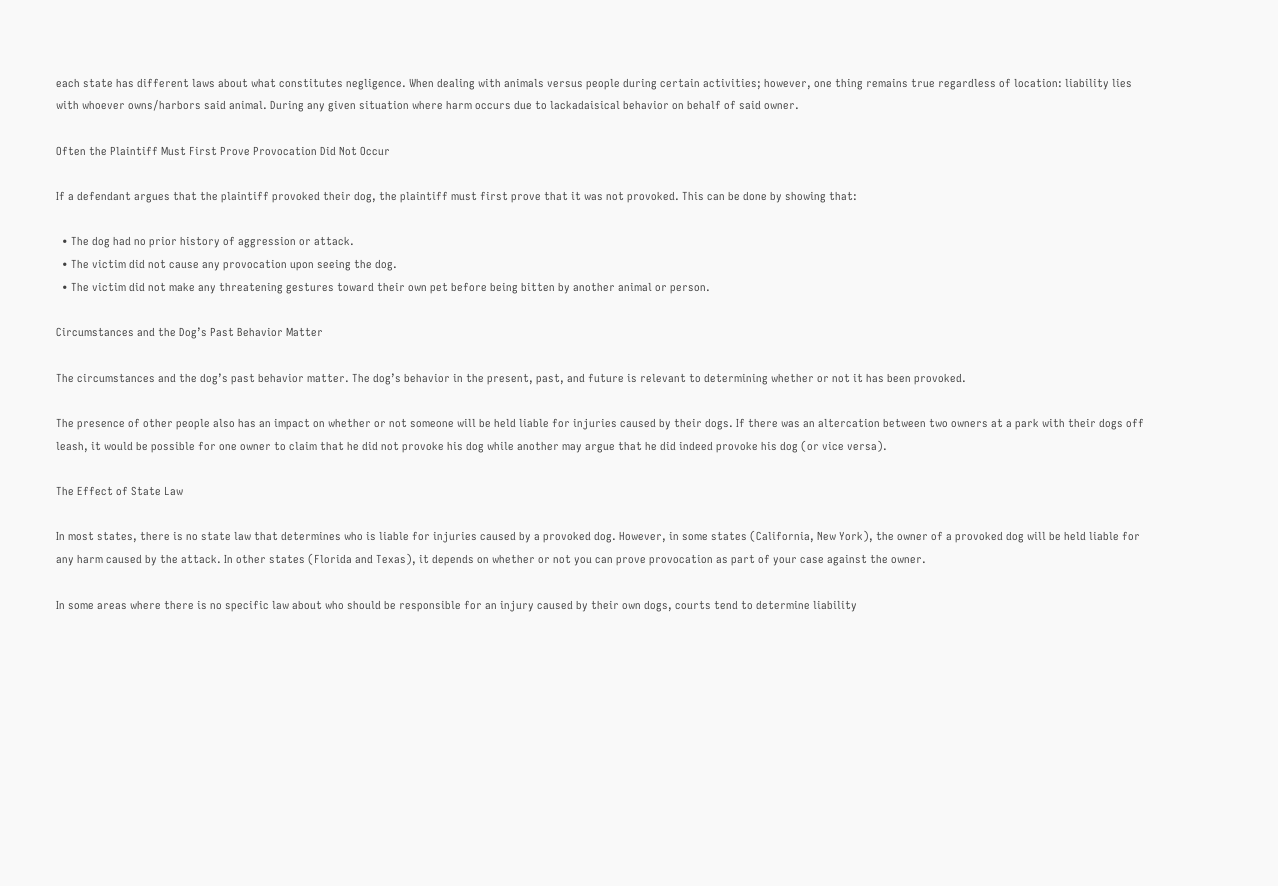each state has different laws about what constitutes negligence. When dealing with animals versus people during certain activities; however, one thing remains true regardless of location: liability lies with whoever owns/harbors said animal. During any given situation where harm occurs due to lackadaisical behavior on behalf of said owner.

Often the Plaintiff Must First Prove Provocation Did Not Occur

If a defendant argues that the plaintiff provoked their dog, the plaintiff must first prove that it was not provoked. This can be done by showing that:

  • The dog had no prior history of aggression or attack.
  • The victim did not cause any provocation upon seeing the dog.
  • The victim did not make any threatening gestures toward their own pet before being bitten by another animal or person.

Circumstances and the Dog’s Past Behavior Matter

The circumstances and the dog’s past behavior matter. The dog’s behavior in the present, past, and future is relevant to determining whether or not it has been provoked.

The presence of other people also has an impact on whether or not someone will be held liable for injuries caused by their dogs. If there was an altercation between two owners at a park with their dogs off leash, it would be possible for one owner to claim that he did not provoke his dog while another may argue that he did indeed provoke his dog (or vice versa).

The Effect of State Law

In most states, there is no state law that determines who is liable for injuries caused by a provoked dog. However, in some states (California, New York), the owner of a provoked dog will be held liable for any harm caused by the attack. In other states (Florida and Texas), it depends on whether or not you can prove provocation as part of your case against the owner.

In some areas where there is no specific law about who should be responsible for an injury caused by their own dogs, courts tend to determine liability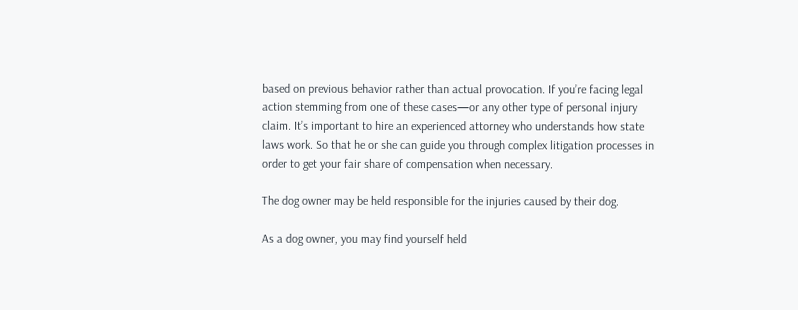based on previous behavior rather than actual provocation. If you’re facing legal action stemming from one of these cases—or any other type of personal injury claim. It’s important to hire an experienced attorney who understands how state laws work. So that he or she can guide you through complex litigation processes in order to get your fair share of compensation when necessary.

The dog owner may be held responsible for the injuries caused by their dog.

As a dog owner, you may find yourself held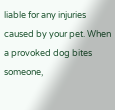liable for any injuries caused by your pet. When a provoked dog bites someone,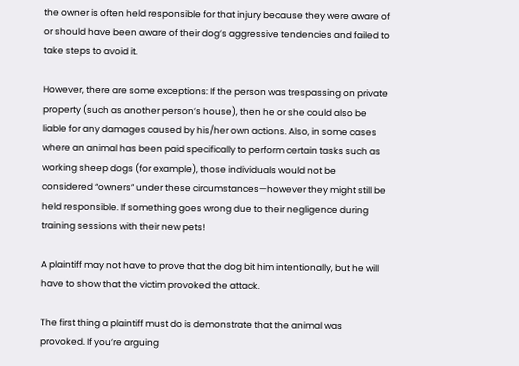the owner is often held responsible for that injury because they were aware of or should have been aware of their dog’s aggressive tendencies and failed to take steps to avoid it.

However, there are some exceptions: If the person was trespassing on private property (such as another person’s house), then he or she could also be liable for any damages caused by his/her own actions. Also, in some cases where an animal has been paid specifically to perform certain tasks such as working sheep dogs (for example), those individuals would not be considered “owners” under these circumstances—however they might still be held responsible. If something goes wrong due to their negligence during training sessions with their new pets!

A plaintiff may not have to prove that the dog bit him intentionally, but he will have to show that the victim provoked the attack.

The first thing a plaintiff must do is demonstrate that the animal was provoked. If you’re arguing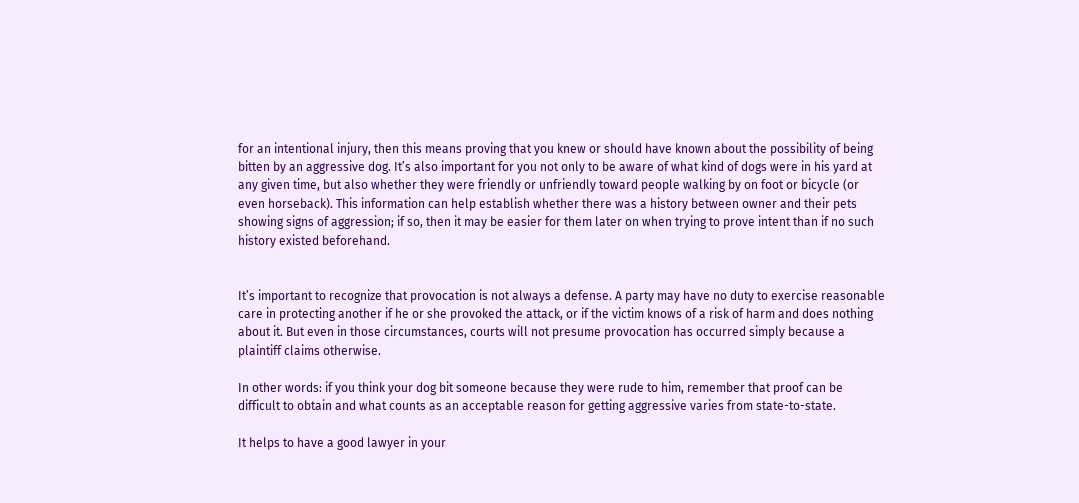for an intentional injury, then this means proving that you knew or should have known about the possibility of being bitten by an aggressive dog. It’s also important for you not only to be aware of what kind of dogs were in his yard at any given time, but also whether they were friendly or unfriendly toward people walking by on foot or bicycle (or even horseback). This information can help establish whether there was a history between owner and their pets showing signs of aggression; if so, then it may be easier for them later on when trying to prove intent than if no such history existed beforehand.


It’s important to recognize that provocation is not always a defense. A party may have no duty to exercise reasonable care in protecting another if he or she provoked the attack, or if the victim knows of a risk of harm and does nothing about it. But even in those circumstances, courts will not presume provocation has occurred simply because a plaintiff claims otherwise.

In other words: if you think your dog bit someone because they were rude to him, remember that proof can be difficult to obtain and what counts as an acceptable reason for getting aggressive varies from state-to-state.

It helps to have a good lawyer in your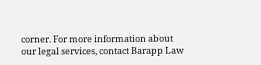corner. For more information about our legal services, contact Barapp Law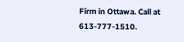Firm in Ottawa. Call at 613-777-1510.